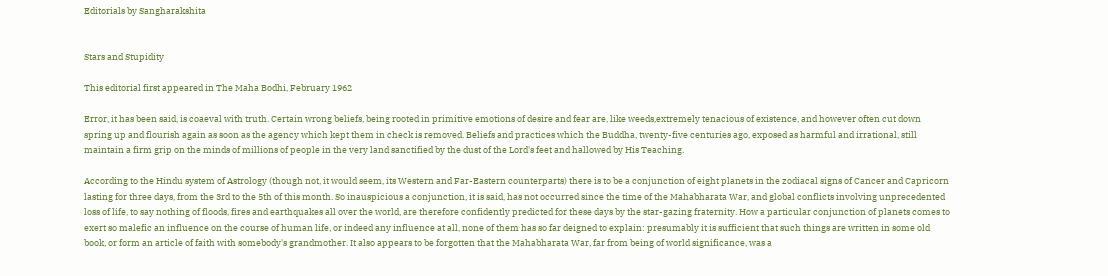Editorials by Sangharakshita


Stars and Stupidity

This editorial first appeared in The Maha Bodhi, February 1962

Error, it has been said, is coaeval with truth. Certain wrong beliefs, being rooted in primitive emotions of desire and fear are, like weeds,extremely tenacious of existence, and however often cut down spring up and flourish again as soon as the agency which kept them in check is removed. Beliefs and practices which the Buddha, twenty-five centuries ago, exposed as harmful and irrational, still maintain a firm grip on the minds of millions of people in the very land sanctified by the dust of the Lord's feet and hallowed by His Teaching.

According to the Hindu system of Astrology (though not, it would seem, its Western and Far-Eastern counterparts) there is to be a conjunction of eight planets in the zodiacal signs of Cancer and Capricorn lasting for three days, from the 3rd to the 5th of this month. So inauspicious a conjunction, it is said, has not occurred since the time of the Mahabharata War, and global conflicts involving unprecedented loss of life, to say nothing of floods, fires and earthquakes all over the world, are therefore confidently predicted for these days by the star-gazing fraternity. How a particular conjunction of planets comes to exert so malefic an influence on the course of human life, or indeed any influence at all, none of them has so far deigned to explain: presumably it is sufficient that such things are written in some old book, or form an article of faith with somebody's grandmother. It also appears to be forgotten that the Mahabharata War, far from being of world significance, was a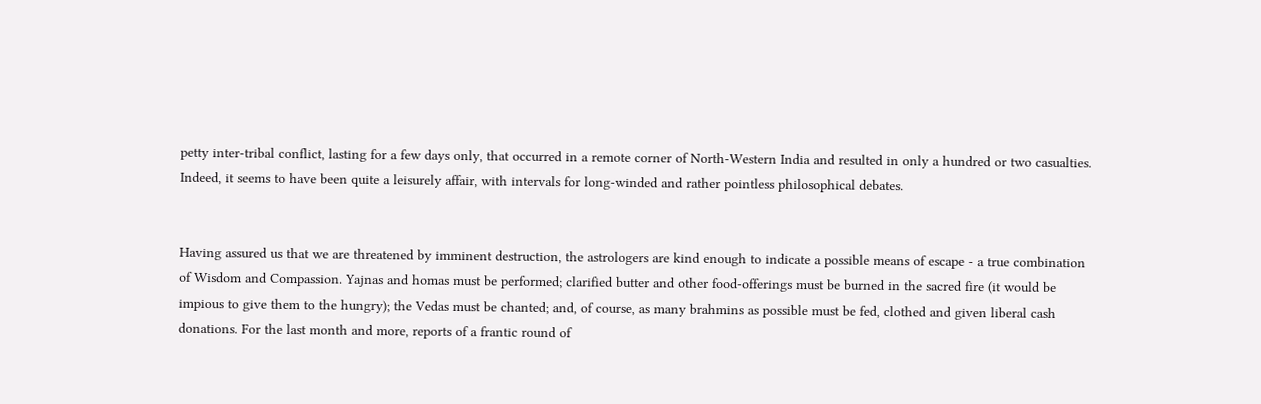petty inter-tribal conflict, lasting for a few days only, that occurred in a remote corner of North-Western India and resulted in only a hundred or two casualties. Indeed, it seems to have been quite a leisurely affair, with intervals for long-winded and rather pointless philosophical debates.


Having assured us that we are threatened by imminent destruction, the astrologers are kind enough to indicate a possible means of escape - a true combination of Wisdom and Compassion. Yajnas and homas must be performed; clarified butter and other food-offerings must be burned in the sacred fire (it would be impious to give them to the hungry); the Vedas must be chanted; and, of course, as many brahmins as possible must be fed, clothed and given liberal cash donations. For the last month and more, reports of a frantic round of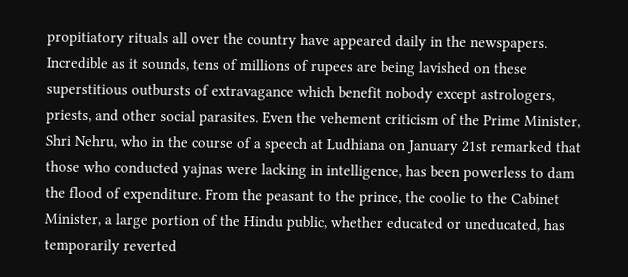propitiatory rituals all over the country have appeared daily in the newspapers. Incredible as it sounds, tens of millions of rupees are being lavished on these superstitious outbursts of extravagance which benefit nobody except astrologers, priests, and other social parasites. Even the vehement criticism of the Prime Minister, Shri Nehru, who in the course of a speech at Ludhiana on January 21st remarked that those who conducted yajnas were lacking in intelligence, has been powerless to dam the flood of expenditure. From the peasant to the prince, the coolie to the Cabinet Minister, a large portion of the Hindu public, whether educated or uneducated, has temporarily reverted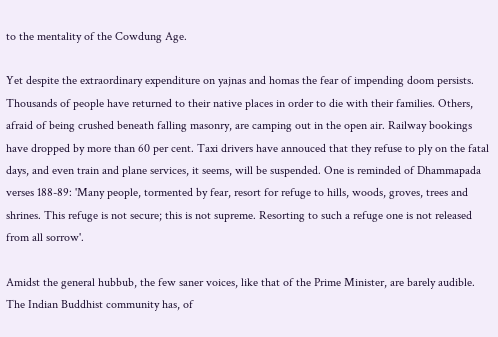to the mentality of the Cowdung Age.

Yet despite the extraordinary expenditure on yajnas and homas the fear of impending doom persists. Thousands of people have returned to their native places in order to die with their families. Others, afraid of being crushed beneath falling masonry, are camping out in the open air. Railway bookings have dropped by more than 60 per cent. Taxi drivers have annouced that they refuse to ply on the fatal days, and even train and plane services, it seems, will be suspended. One is reminded of Dhammapada verses 188-89: 'Many people, tormented by fear, resort for refuge to hills, woods, groves, trees and shrines. This refuge is not secure; this is not supreme. Resorting to such a refuge one is not released from all sorrow'.

Amidst the general hubbub, the few saner voices, like that of the Prime Minister, are barely audible. The Indian Buddhist community has, of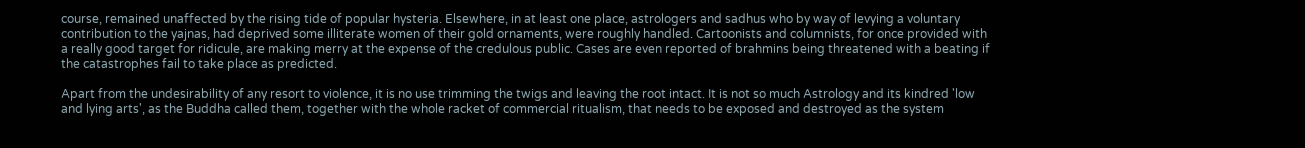course, remained unaffected by the rising tide of popular hysteria. Elsewhere, in at least one place, astrologers and sadhus who by way of levying a voluntary contribution to the yajnas, had deprived some illiterate women of their gold ornaments, were roughly handled. Cartoonists and columnists, for once provided with a really good target for ridicule, are making merry at the expense of the credulous public. Cases are even reported of brahmins being threatened with a beating if the catastrophes fail to take place as predicted.

Apart from the undesirability of any resort to violence, it is no use trimming the twigs and leaving the root intact. It is not so much Astrology and its kindred 'low and lying arts', as the Buddha called them, together with the whole racket of commercial ritualism, that needs to be exposed and destroyed as the system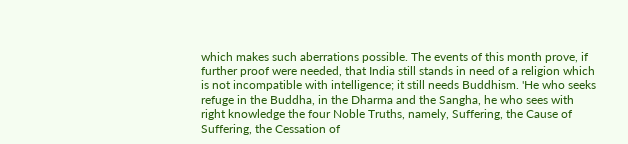which makes such aberrations possible. The events of this month prove, if further proof were needed, that India still stands in need of a religion which is not incompatible with intelligence; it still needs Buddhism. 'He who seeks refuge in the Buddha, in the Dharma and the Sangha, he who sees with right knowledge the four Noble Truths, namely, Suffering, the Cause of Suffering, the Cessation of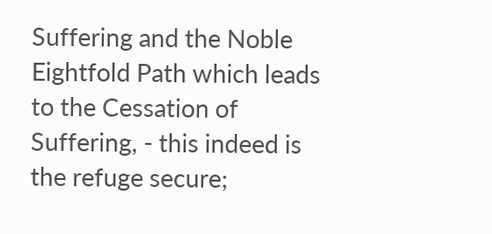Suffering and the Noble Eightfold Path which leads to the Cessation of Suffering, - this indeed is the refuge secure;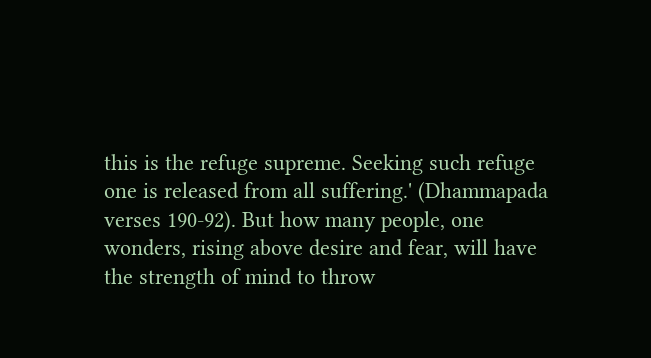this is the refuge supreme. Seeking such refuge one is released from all suffering.' (Dhammapada verses 190-92). But how many people, one wonders, rising above desire and fear, will have the strength of mind to throw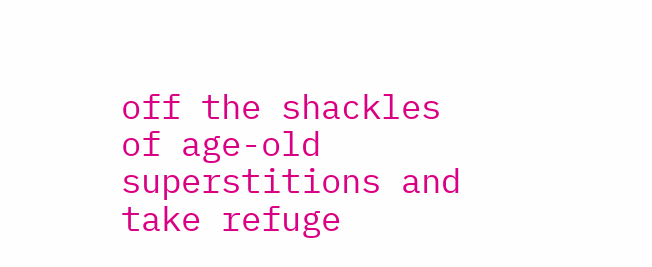off the shackles of age-old superstitions and take refuge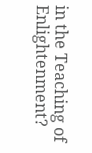in the Teaching of Enlightenment?